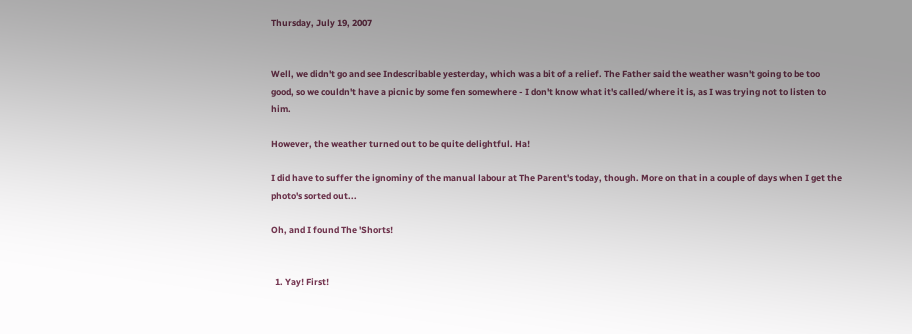Thursday, July 19, 2007


Well, we didn't go and see Indescribable yesterday, which was a bit of a relief. The Father said the weather wasn't going to be too good, so we couldn't have a picnic by some fen somewhere - I don't know what it's called/where it is, as I was trying not to listen to him.

However, the weather turned out to be quite delightful. Ha!

I did have to suffer the ignominy of the manual labour at The Parent's today, though. More on that in a couple of days when I get the photo's sorted out...

Oh, and I found The 'Shorts!


  1. Yay! First!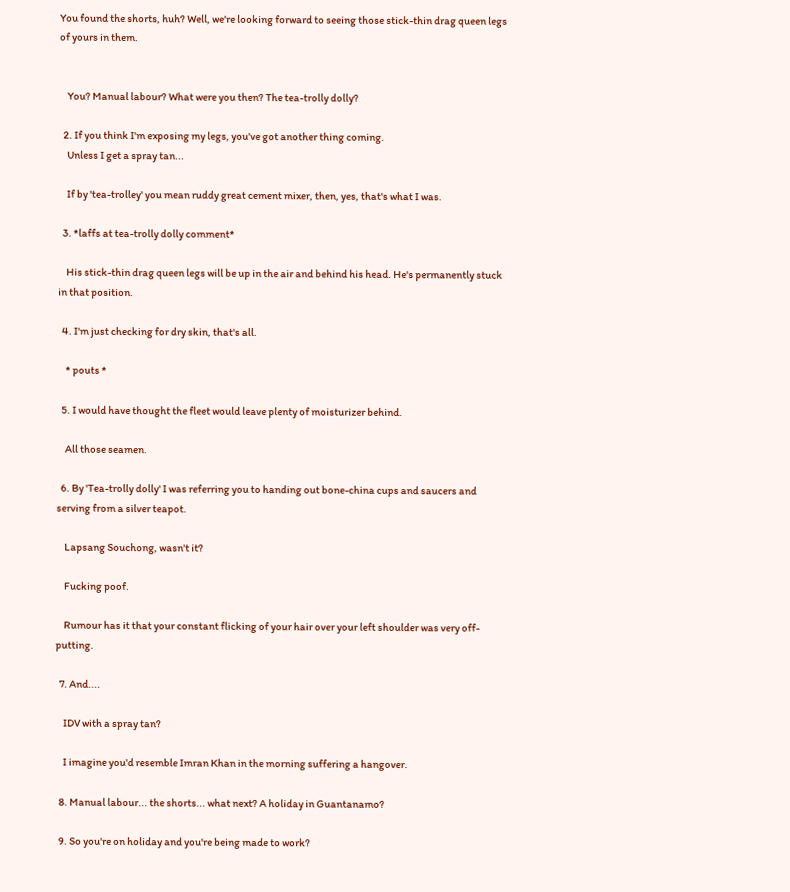You found the shorts, huh? Well, we're looking forward to seeing those stick-thin drag queen legs of yours in them.


    You? Manual labour? What were you then? The tea-trolly dolly?

  2. If you think I'm exposing my legs, you've got another thing coming.
    Unless I get a spray tan...

    If by 'tea-trolley' you mean ruddy great cement mixer, then, yes, that's what I was.

  3. *laffs at tea-trolly dolly comment*

    His stick-thin drag queen legs will be up in the air and behind his head. He's permanently stuck in that position.

  4. I'm just checking for dry skin, that's all.

    * pouts *

  5. I would have thought the fleet would leave plenty of moisturizer behind.

    All those seamen.

  6. By 'Tea-trolly dolly' I was referring you to handing out bone-china cups and saucers and serving from a silver teapot.

    Lapsang Souchong, wasn't it?

    Fucking poof.

    Rumour has it that your constant flicking of your hair over your left shoulder was very off-putting.

  7. And....

    IDV with a spray tan?

    I imagine you'd resemble Imran Khan in the morning suffering a hangover.

  8. Manual labour... the shorts... what next? A holiday in Guantanamo?

  9. So you're on holiday and you're being made to work?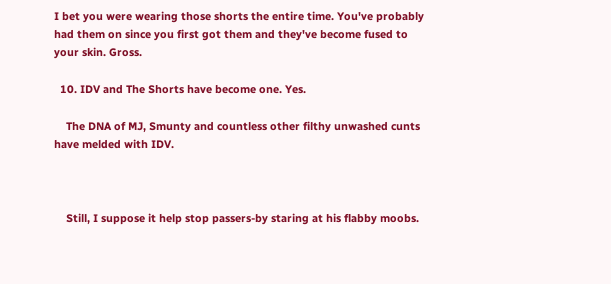I bet you were wearing those shorts the entire time. You've probably had them on since you first got them and they've become fused to your skin. Gross.

  10. IDV and The Shorts have become one. Yes.

    The DNA of MJ, Smunty and countless other filthy unwashed cunts have melded with IDV.



    Still, I suppose it help stop passers-by staring at his flabby moobs.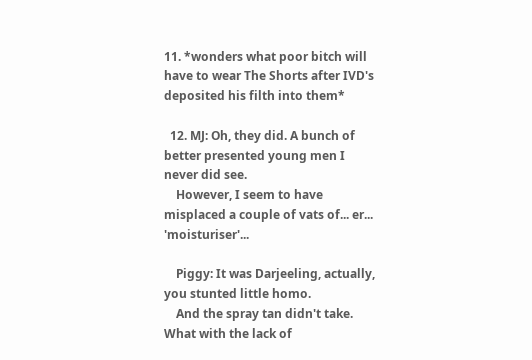11. *wonders what poor bitch will have to wear The Shorts after IVD's deposited his filth into them*

  12. MJ: Oh, they did. A bunch of better presented young men I never did see.
    However, I seem to have misplaced a couple of vats of... er... 'moisturiser'...

    Piggy: It was Darjeeling, actually, you stunted little homo.
    And the spray tan didn't take. What with the lack of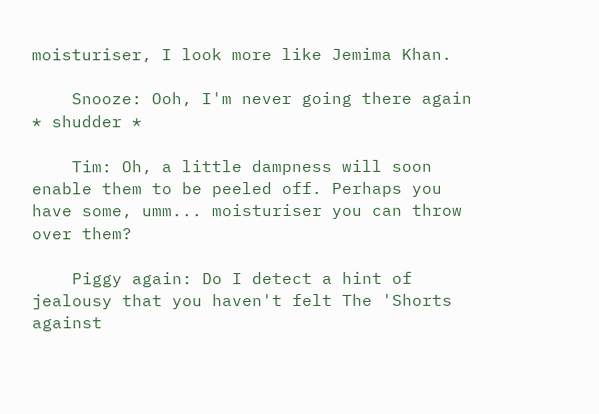moisturiser, I look more like Jemima Khan.

    Snooze: Ooh, I'm never going there again * shudder *

    Tim: Oh, a little dampness will soon enable them to be peeled off. Perhaps you have some, umm... moisturiser you can throw over them?

    Piggy again: Do I detect a hint of jealousy that you haven't felt The 'Shorts against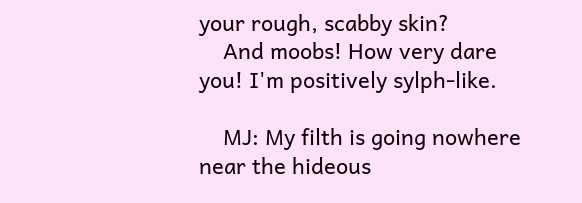your rough, scabby skin?
    And moobs! How very dare you! I'm positively sylph-like.

    MJ: My filth is going nowhere near the hideous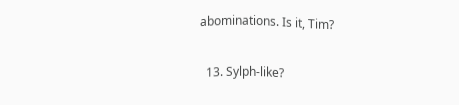abominations. Is it, Tim?

  13. Sylph-like?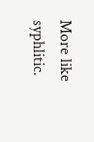More like syphlitic.